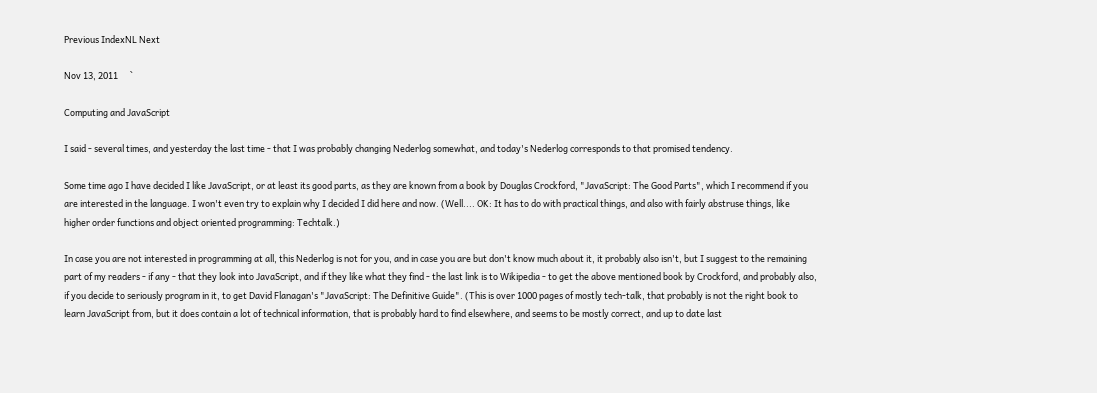Previous IndexNL Next

Nov 13, 2011      `

Computing and JavaScript

I said - several times, and yesterday the last time - that I was probably changing Nederlog somewhat, and today's Nederlog corresponds to that promised tendency.

Some time ago I have decided I like JavaScript, or at least its good parts, as they are known from a book by Douglas Crockford, "JavaScript: The Good Parts", which I recommend if you are interested in the language. I won't even try to explain why I decided I did here and now. (Well.... OK: It has to do with practical things, and also with fairly abstruse things, like higher order functions and object oriented programming: Techtalk.)

In case you are not interested in programming at all, this Nederlog is not for you, and in case you are but don't know much about it, it probably also isn't, but I suggest to the remaining part of my readers - if any - that they look into JavaScript, and if they like what they find - the last link is to Wikipedia - to get the above mentioned book by Crockford, and probably also, if you decide to seriously program in it, to get David Flanagan's "JavaScript: The Definitive Guide". (This is over 1000 pages of mostly tech-talk, that probably is not the right book to learn JavaScript from, but it does contain a lot of technical information, that is probably hard to find elsewhere, and seems to be mostly correct, and up to date last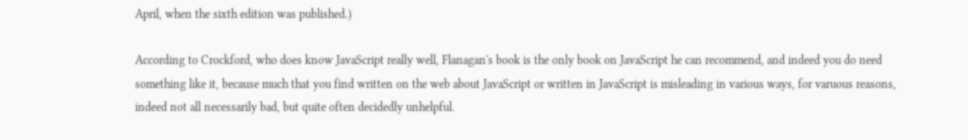April, when the sixth edition was published.)

According to Crockford, who does know JavaScript really well, Flanagan's book is the only book on JavaScript he can recommend, and indeed you do need something like it, because much that you find written on the web about JavaScript or written in JavaScript is misleading in various ways, for varuous reasons, indeed not all necessarily bad, but quite often decidedly unhelpful.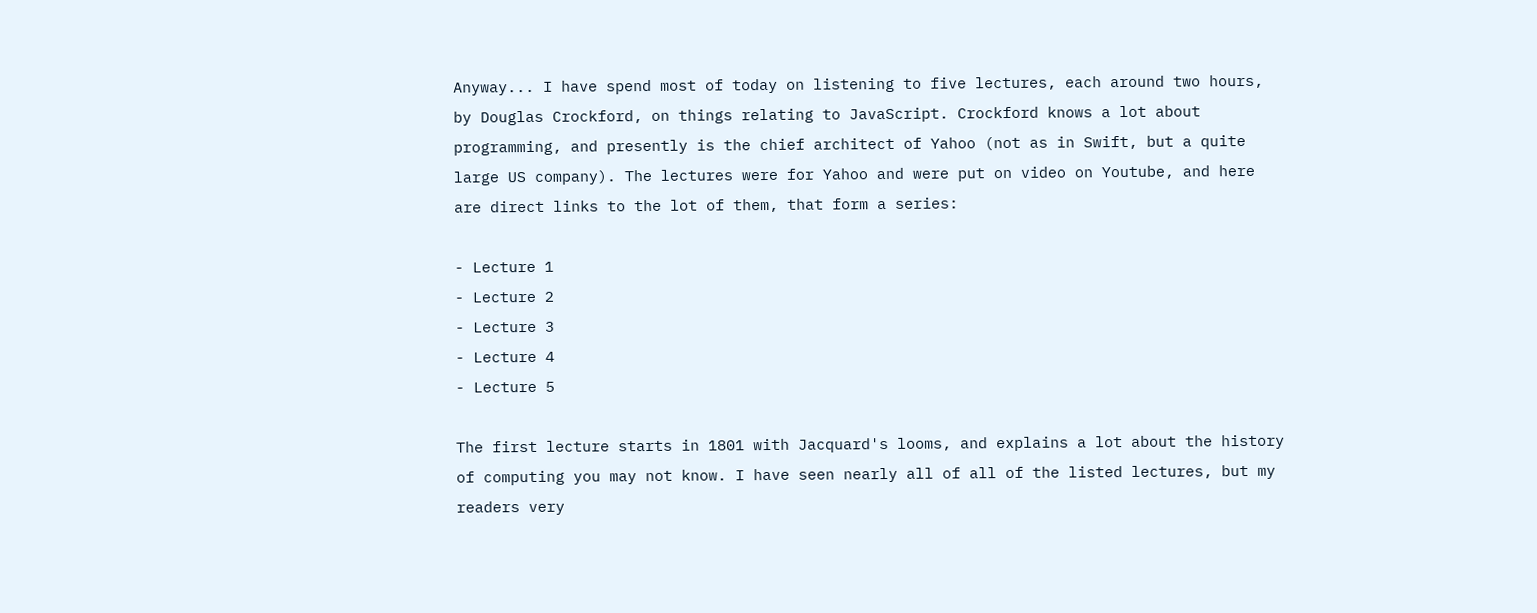Anyway... I have spend most of today on listening to five lectures, each around two hours, by Douglas Crockford, on things relating to JavaScript. Crockford knows a lot about programming, and presently is the chief architect of Yahoo (not as in Swift, but a quite large US company). The lectures were for Yahoo and were put on video on Youtube, and here are direct links to the lot of them, that form a series:

- Lecture 1
- Lecture 2
- Lecture 3
- Lecture 4
- Lecture 5

The first lecture starts in 1801 with Jacquard's looms, and explains a lot about the history of computing you may not know. I have seen nearly all of all of the listed lectures, but my readers very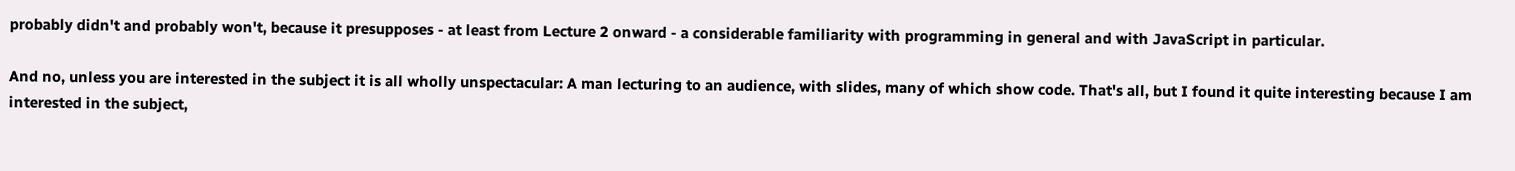probably didn't and probably won't, because it presupposes - at least from Lecture 2 onward - a considerable familiarity with programming in general and with JavaScript in particular.

And no, unless you are interested in the subject it is all wholly unspectacular: A man lecturing to an audience, with slides, many of which show code. That's all, but I found it quite interesting because I am interested in the subject,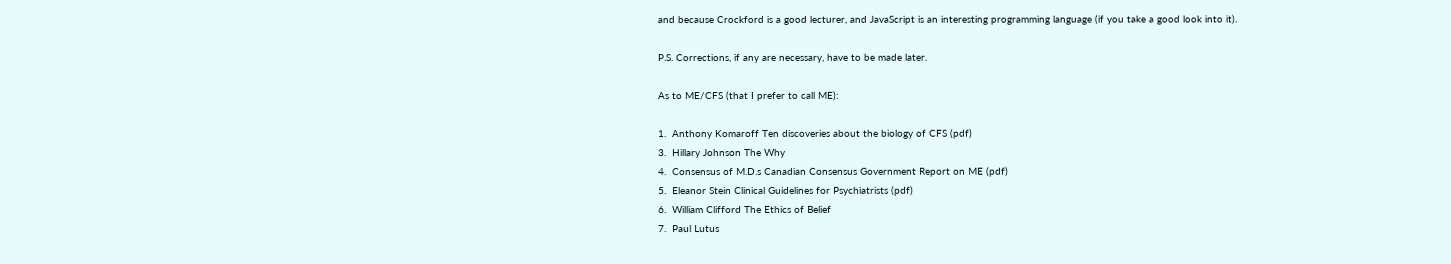and because Crockford is a good lecturer, and JavaScript is an interesting programming language (if you take a good look into it).

P.S. Corrections, if any are necessary, have to be made later.

As to ME/CFS (that I prefer to call ME):

1.  Anthony Komaroff Ten discoveries about the biology of CFS (pdf)
3.  Hillary Johnson The Why
4.  Consensus of M.D.s Canadian Consensus Government Report on ME (pdf)
5.  Eleanor Stein Clinical Guidelines for Psychiatrists (pdf)
6.  William Clifford The Ethics of Belief
7.  Paul Lutus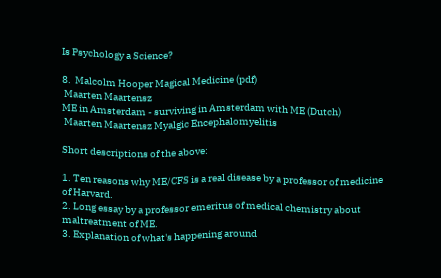Is Psychology a Science?

8.  Malcolm Hooper Magical Medicine (pdf)
 Maarten Maartensz
ME in Amsterdam - surviving in Amsterdam with ME (Dutch)
 Maarten Maartensz Myalgic Encephalomyelitis

Short descriptions of the above:

1. Ten reasons why ME/CFS is a real disease by a professor of medicine of Harvard.
2. Long essay by a professor emeritus of medical chemistry about maltreatment of ME.
3. Explanation of what's happening around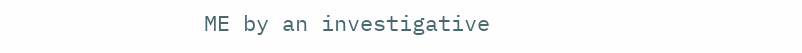ME by an investigative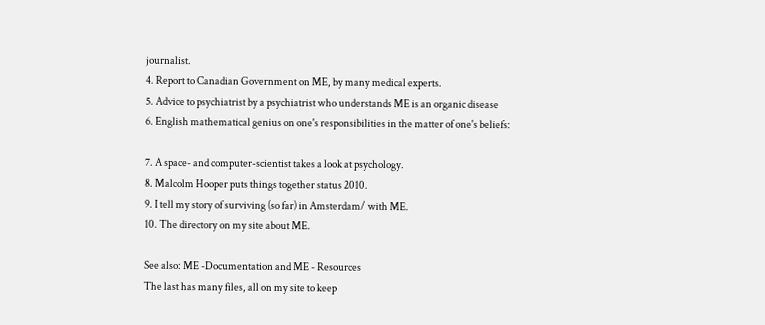journalist.
4. Report to Canadian Government on ME, by many medical experts.
5. Advice to psychiatrist by a psychiatrist who understands ME is an organic disease
6. English mathematical genius on one's responsibilities in the matter of one's beliefs:

7. A space- and computer-scientist takes a look at psychology.
8. Malcolm Hooper puts things together status 2010.
9. I tell my story of surviving (so far) in Amsterdam/ with ME.
10. The directory on my site about ME.

See also: ME -Documentation and ME - Resources
The last has many files, all on my site to keep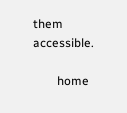them accessible.

        home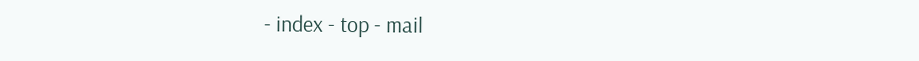- index - top - mail